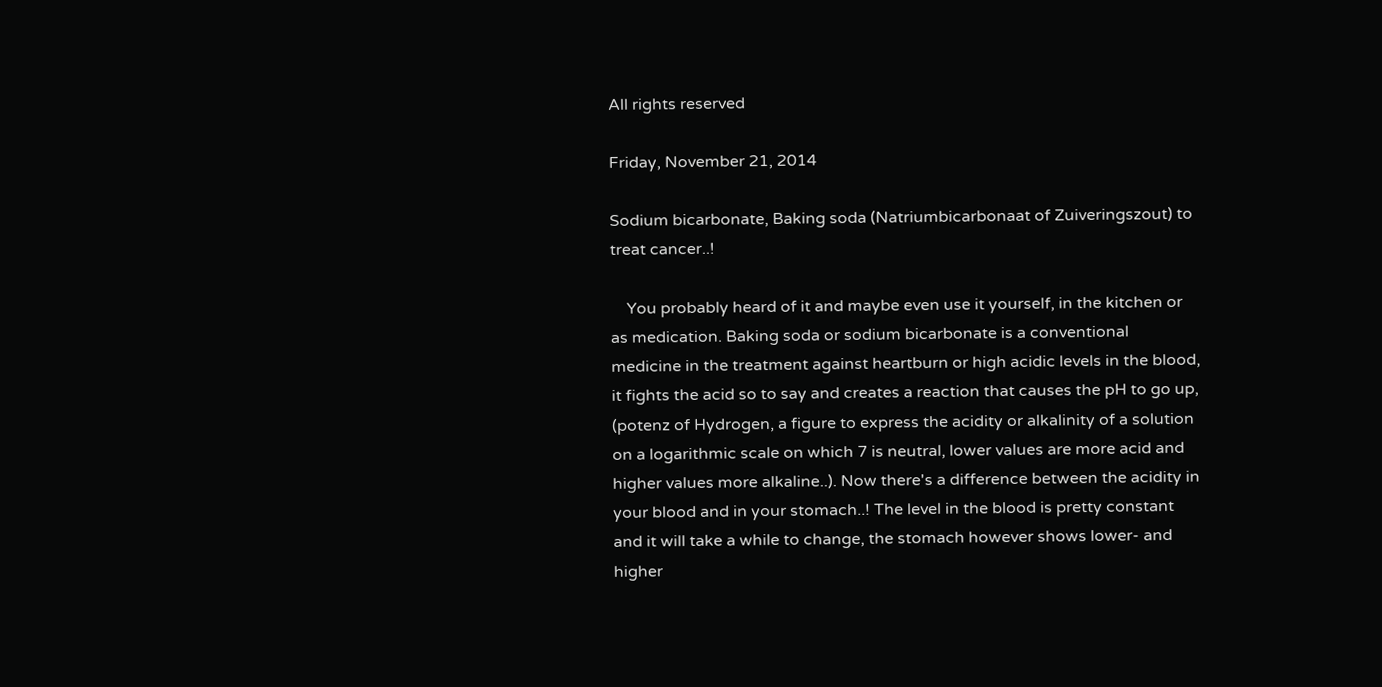All rights reserved

Friday, November 21, 2014

Sodium bicarbonate, Baking soda (Natriumbicarbonaat of Zuiveringszout) to treat cancer..!

    You probably heard of it and maybe even use it yourself, in the kitchen or as medication. Baking soda or sodium bicarbonate is a conventional medicine in the treatment against heartburn or high acidic levels in the blood, it fights the acid so to say and creates a reaction that causes the pH to go up, (potenz of Hydrogen, a figure to express the acidity or alkalinity of a solution on a logarithmic scale on which 7 is neutral, lower values are more acid and higher values more alkaline..). Now there's a difference between the acidity in your blood and in your stomach..! The level in the blood is pretty constant and it will take a while to change, the stomach however shows lower- and higher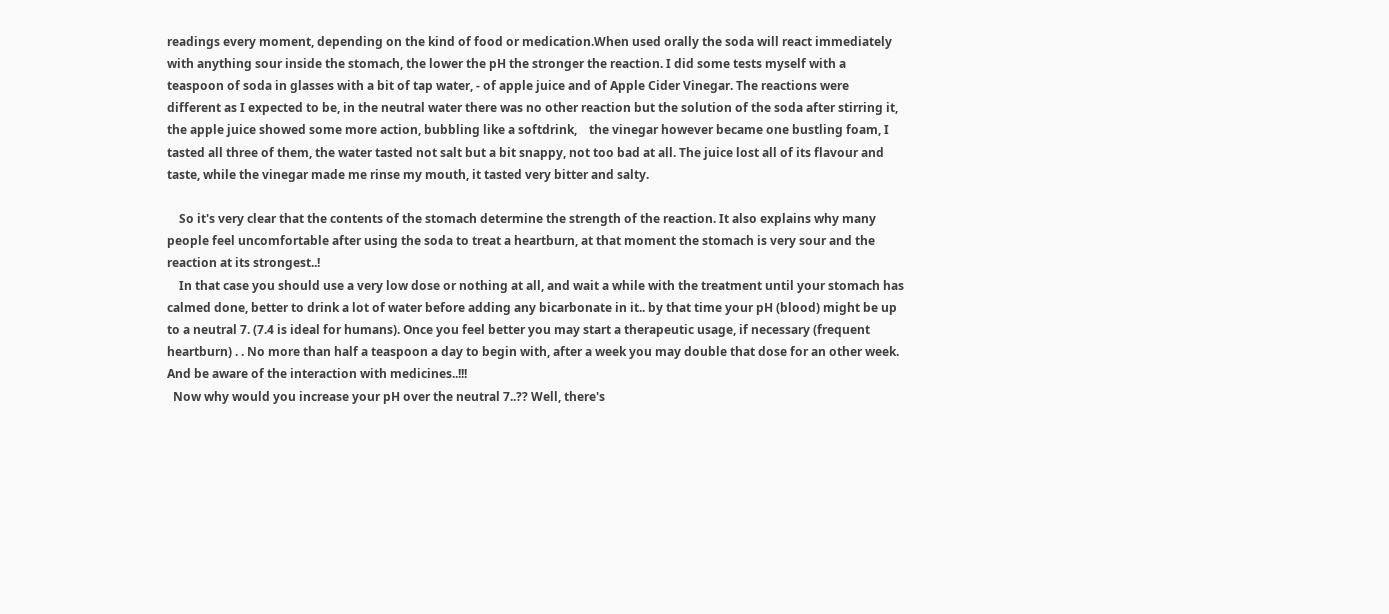readings every moment, depending on the kind of food or medication.When used orally the soda will react immediately with anything sour inside the stomach, the lower the pH the stronger the reaction. I did some tests myself with a teaspoon of soda in glasses with a bit of tap water, - of apple juice and of Apple Cider Vinegar. The reactions were different as I expected to be, in the neutral water there was no other reaction but the solution of the soda after stirring it, the apple juice showed some more action, bubbling like a softdrink,    the vinegar however became one bustling foam, I tasted all three of them, the water tasted not salt but a bit snappy, not too bad at all. The juice lost all of its flavour and taste, while the vinegar made me rinse my mouth, it tasted very bitter and salty.

    So it's very clear that the contents of the stomach determine the strength of the reaction. It also explains why many people feel uncomfortable after using the soda to treat a heartburn, at that moment the stomach is very sour and the reaction at its strongest..!
    In that case you should use a very low dose or nothing at all, and wait a while with the treatment until your stomach has calmed done, better to drink a lot of water before adding any bicarbonate in it.. by that time your pH (blood) might be up to a neutral 7. (7.4 is ideal for humans). Once you feel better you may start a therapeutic usage, if necessary (frequent heartburn) . . No more than half a teaspoon a day to begin with, after a week you may double that dose for an other week. And be aware of the interaction with medicines..!!!
  Now why would you increase your pH over the neutral 7..?? Well, there's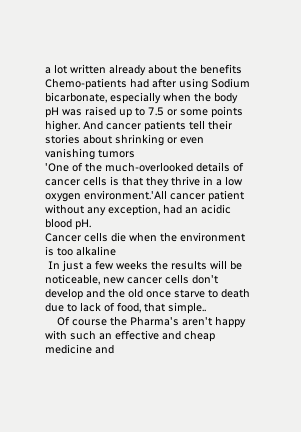a lot written already about the benefits Chemo-patients had after using Sodium bicarbonate, especially when the body pH was raised up to 7.5 or some points higher. And cancer patients tell their stories about shrinking or even vanishing tumors
'One of the much-overlooked details of cancer cells is that they thrive in a low oxygen environment.'All cancer patient without any exception, had an acidic blood pH.
Cancer cells die when the environment is too alkaline
 In just a few weeks the results will be noticeable, new cancer cells don't develop and the old once starve to death due to lack of food, that simple..
    Of course the Pharma's aren't happy with such an effective and cheap medicine and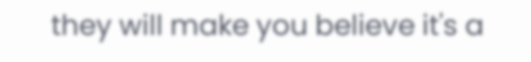they will make you believe it's a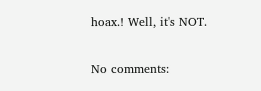hoax.! Well, it's NOT.

No comments: